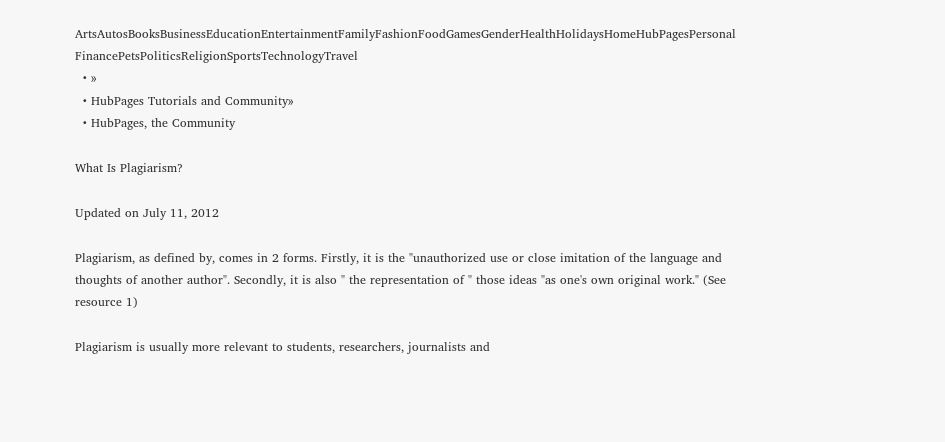ArtsAutosBooksBusinessEducationEntertainmentFamilyFashionFoodGamesGenderHealthHolidaysHomeHubPagesPersonal FinancePetsPoliticsReligionSportsTechnologyTravel
  • »
  • HubPages Tutorials and Community»
  • HubPages, the Community

What Is Plagiarism?

Updated on July 11, 2012

Plagiarism, as defined by, comes in 2 forms. Firstly, it is the "unauthorized use or close imitation of the language and thoughts of another author". Secondly, it is also " the representation of " those ideas "as one's own original work." (See resource 1)

Plagiarism is usually more relevant to students, researchers, journalists and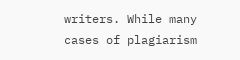writers. While many cases of plagiarism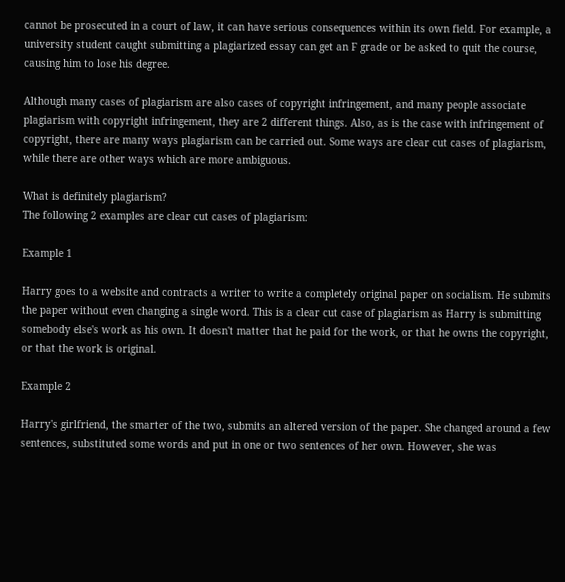cannot be prosecuted in a court of law, it can have serious consequences within its own field. For example, a university student caught submitting a plagiarized essay can get an F grade or be asked to quit the course, causing him to lose his degree.

Although many cases of plagiarism are also cases of copyright infringement, and many people associate plagiarism with copyright infringement, they are 2 different things. Also, as is the case with infringement of copyright, there are many ways plagiarism can be carried out. Some ways are clear cut cases of plagiarism, while there are other ways which are more ambiguous.

What is definitely plagiarism?
The following 2 examples are clear cut cases of plagiarism:

Example 1

Harry goes to a website and contracts a writer to write a completely original paper on socialism. He submits the paper without even changing a single word. This is a clear cut case of plagiarism as Harry is submitting somebody else's work as his own. It doesn't matter that he paid for the work, or that he owns the copyright, or that the work is original.

Example 2

Harry's girlfriend, the smarter of the two, submits an altered version of the paper. She changed around a few sentences, substituted some words and put in one or two sentences of her own. However, she was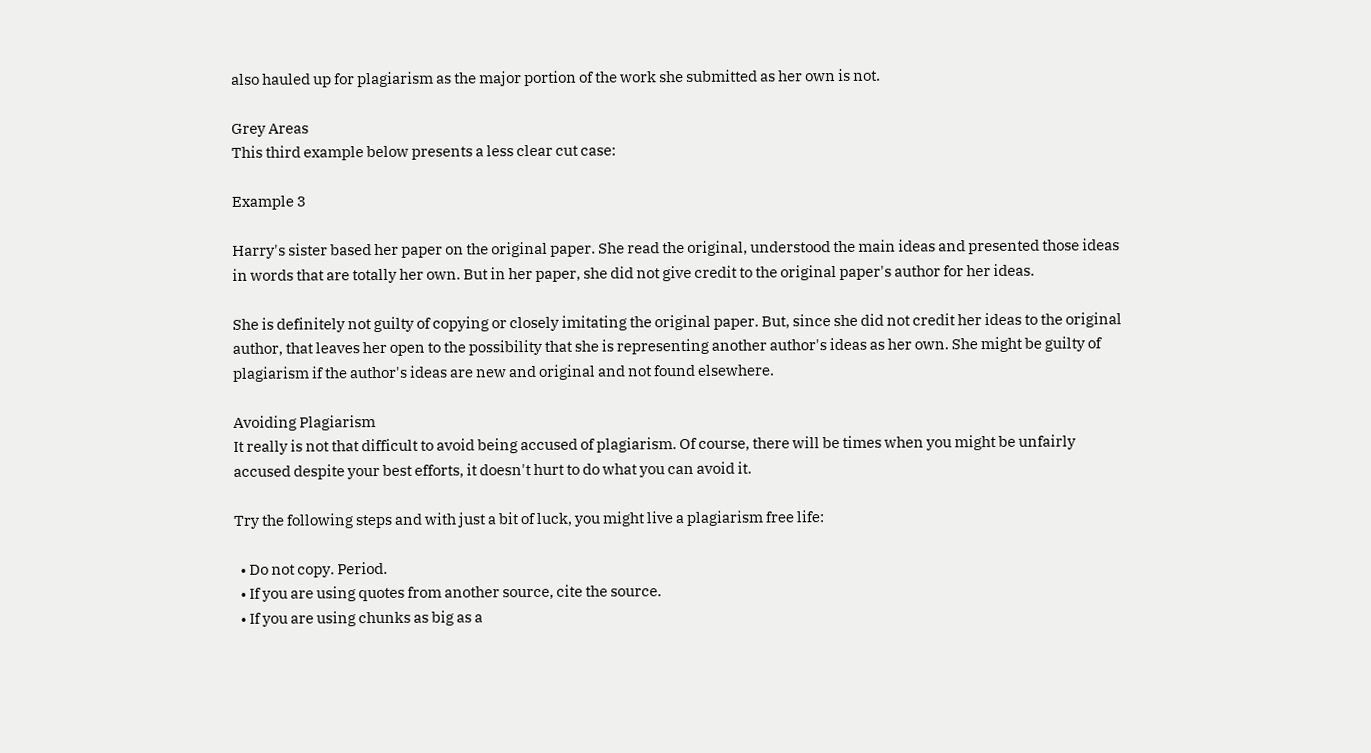also hauled up for plagiarism as the major portion of the work she submitted as her own is not.

Grey Areas
This third example below presents a less clear cut case:

Example 3

Harry's sister based her paper on the original paper. She read the original, understood the main ideas and presented those ideas in words that are totally her own. But in her paper, she did not give credit to the original paper's author for her ideas.

She is definitely not guilty of copying or closely imitating the original paper. But, since she did not credit her ideas to the original author, that leaves her open to the possibility that she is representing another author's ideas as her own. She might be guilty of plagiarism if the author's ideas are new and original and not found elsewhere.

Avoiding Plagiarism
It really is not that difficult to avoid being accused of plagiarism. Of course, there will be times when you might be unfairly accused despite your best efforts, it doesn't hurt to do what you can avoid it.

Try the following steps and with just a bit of luck, you might live a plagiarism free life:

  • Do not copy. Period.
  • If you are using quotes from another source, cite the source.
  • If you are using chunks as big as a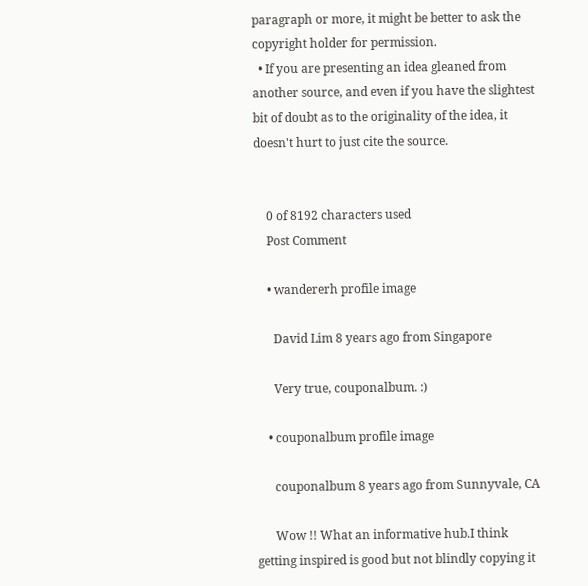paragraph or more, it might be better to ask the copyright holder for permission.
  • If you are presenting an idea gleaned from another source, and even if you have the slightest bit of doubt as to the originality of the idea, it doesn't hurt to just cite the source.


    0 of 8192 characters used
    Post Comment

    • wandererh profile image

      David Lim 8 years ago from Singapore

      Very true, couponalbum. :)

    • couponalbum profile image

      couponalbum 8 years ago from Sunnyvale, CA

      Wow !! What an informative hub.I think getting inspired is good but not blindly copying it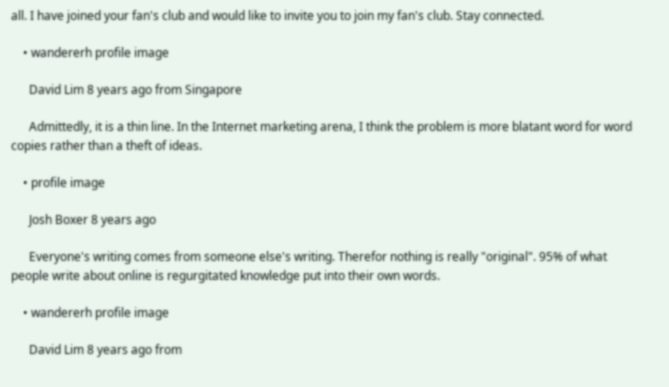all. I have joined your fan's club and would like to invite you to join my fan's club. Stay connected.

    • wandererh profile image

      David Lim 8 years ago from Singapore

      Admittedly, it is a thin line. In the Internet marketing arena, I think the problem is more blatant word for word copies rather than a theft of ideas.

    • profile image

      Josh Boxer 8 years ago

      Everyone's writing comes from someone else's writing. Therefor nothing is really "original". 95% of what people write about online is regurgitated knowledge put into their own words.

    • wandererh profile image

      David Lim 8 years ago from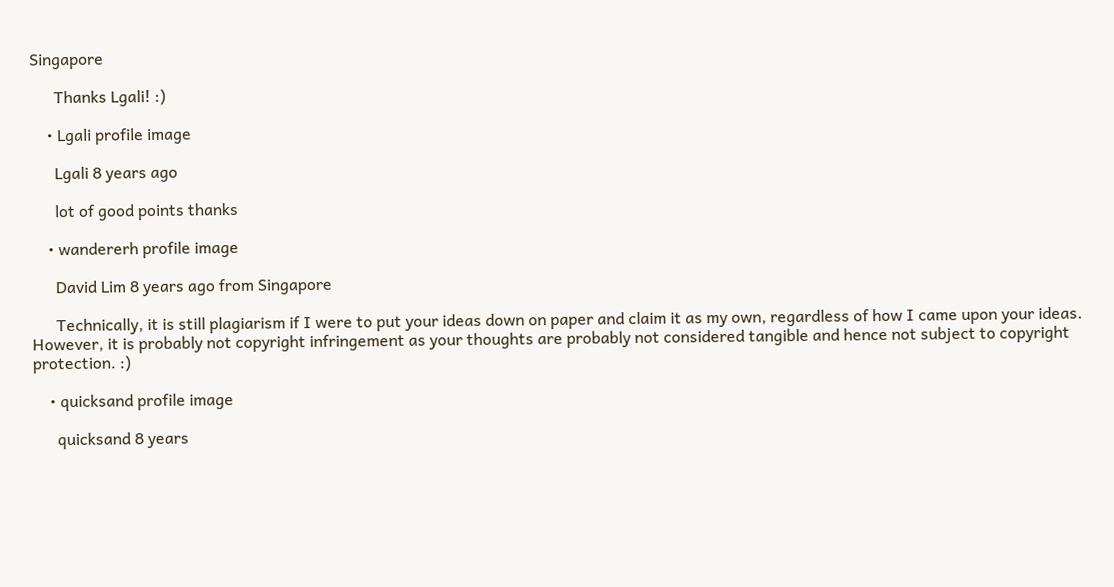Singapore

      Thanks Lgali! :)

    • Lgali profile image

      Lgali 8 years ago

      lot of good points thanks

    • wandererh profile image

      David Lim 8 years ago from Singapore

      Technically, it is still plagiarism if I were to put your ideas down on paper and claim it as my own, regardless of how I came upon your ideas. However, it is probably not copyright infringement as your thoughts are probably not considered tangible and hence not subject to copyright protection. :)

    • quicksand profile image

      quicksand 8 years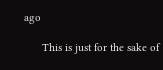ago

      This is just for the sake of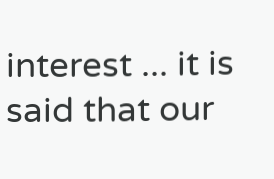interest ... it is said that our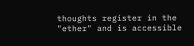thoughts register in the "ether" and is accessible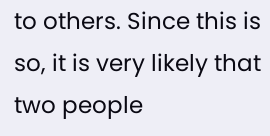to others. Since this is so, it is very likely that two people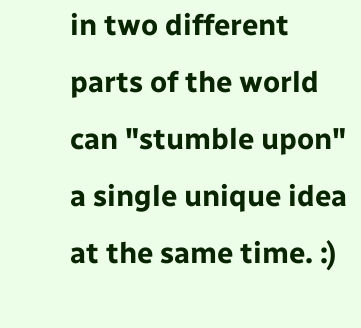in two different parts of the world can "stumble upon" a single unique idea at the same time. :)